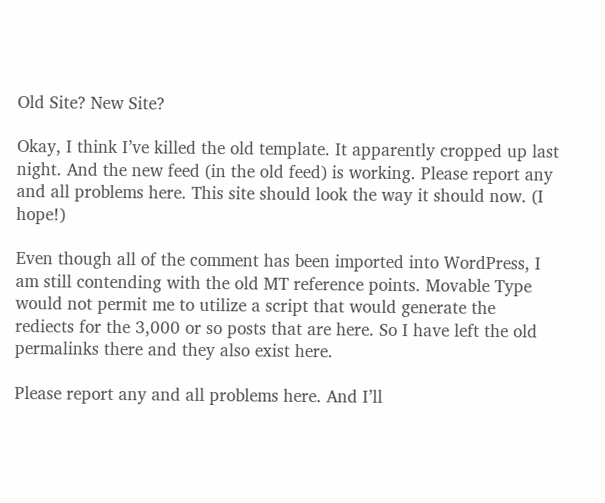Old Site? New Site?

Okay, I think I’ve killed the old template. It apparently cropped up last night. And the new feed (in the old feed) is working. Please report any and all problems here. This site should look the way it should now. (I hope!)

Even though all of the comment has been imported into WordPress, I am still contending with the old MT reference points. Movable Type would not permit me to utilize a script that would generate the rediects for the 3,000 or so posts that are here. So I have left the old permalinks there and they also exist here.

Please report any and all problems here. And I’ll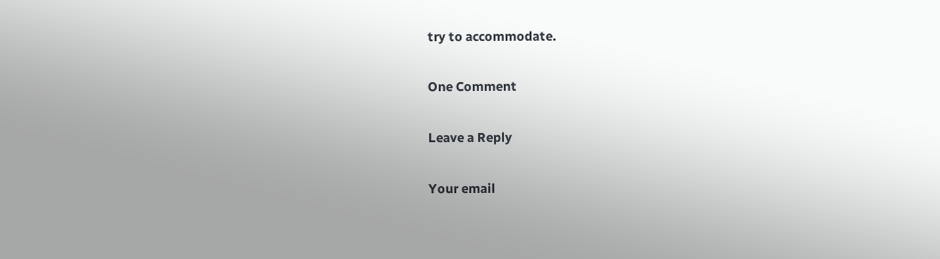try to accommodate.

One Comment

Leave a Reply

Your email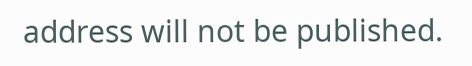address will not be published.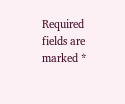Required fields are marked *